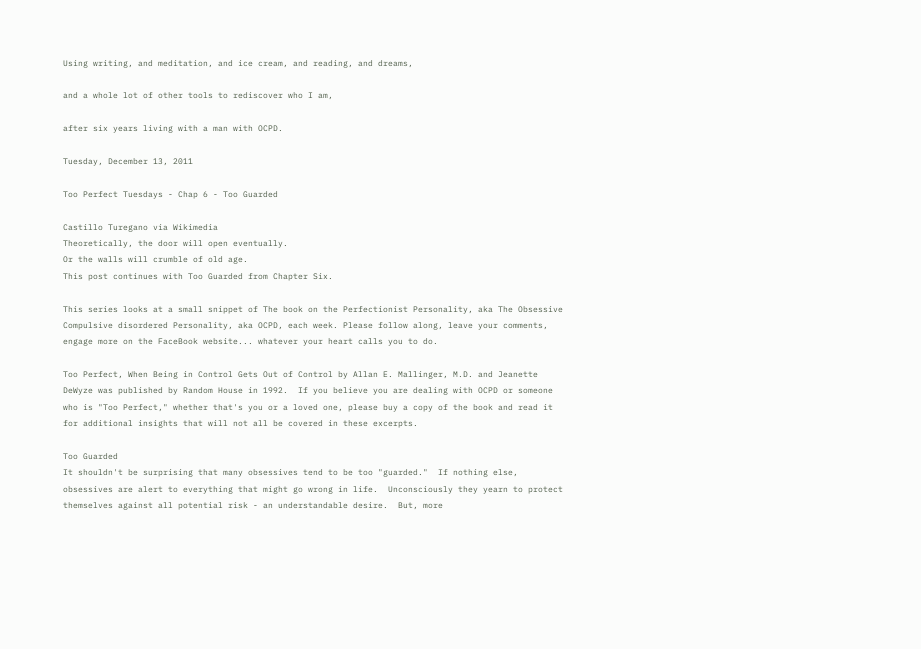Using writing, and meditation, and ice cream, and reading, and dreams,

and a whole lot of other tools to rediscover who I am,

after six years living with a man with OCPD.

Tuesday, December 13, 2011

Too Perfect Tuesdays - Chap 6 - Too Guarded

Castillo Turegano via Wikimedia
Theoretically, the door will open eventually.
Or the walls will crumble of old age.
This post continues with Too Guarded from Chapter Six.

This series looks at a small snippet of The book on the Perfectionist Personality, aka The Obsessive Compulsive disordered Personality, aka OCPD, each week. Please follow along, leave your comments, engage more on the FaceBook website... whatever your heart calls you to do.

Too Perfect, When Being in Control Gets Out of Control by Allan E. Mallinger, M.D. and Jeanette DeWyze was published by Random House in 1992.  If you believe you are dealing with OCPD or someone who is "Too Perfect," whether that's you or a loved one, please buy a copy of the book and read it for additional insights that will not all be covered in these excerpts.

Too Guarded
It shouldn't be surprising that many obsessives tend to be too "guarded."  If nothing else, obsessives are alert to everything that might go wrong in life.  Unconsciously they yearn to protect themselves against all potential risk - an understandable desire.  But, more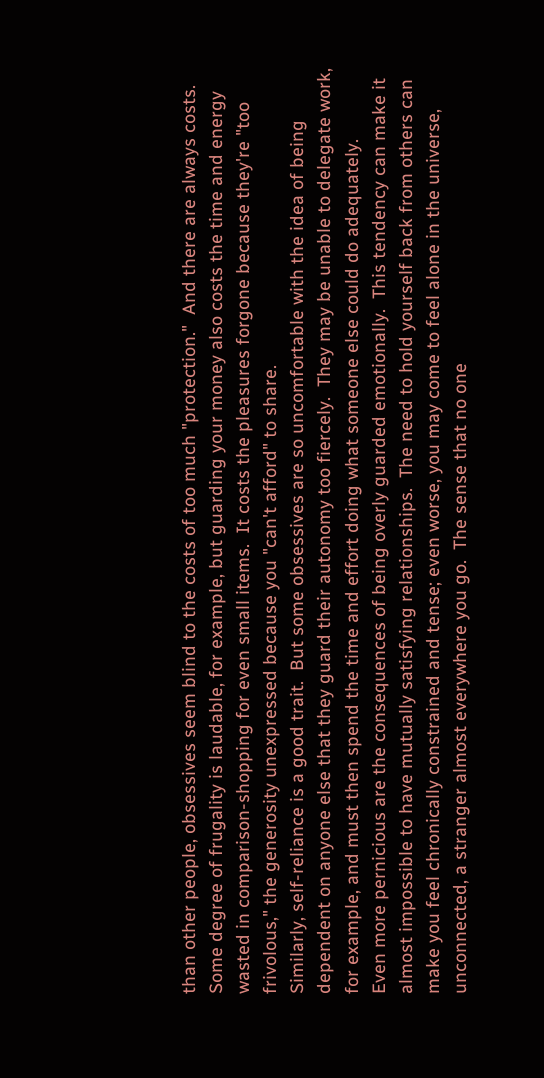than other people, obsessives seem blind to the costs of too much "protection."  And there are always costs.
Some degree of frugality is laudable, for example, but guarding your money also costs the time and energy wasted in comparison-shopping for even small items.  It costs the pleasures forgone because they're "too frivolous," the generosity unexpressed because you "can't afford" to share.
Similarly, self-reliance is a good trait.  But some obsessives are so uncomfortable with the idea of being dependent on anyone else that they guard their autonomy too fiercely.  They may be unable to delegate work, for example, and must then spend the time and effort doing what someone else could do adequately.
Even more pernicious are the consequences of being overly guarded emotionally.  This tendency can make it almost impossible to have mutually satisfying relationships.  The need to hold yourself back from others can make you feel chronically constrained and tense; even worse, you may come to feel alone in the universe, unconnected, a stranger almost everywhere you go.  The sense that no one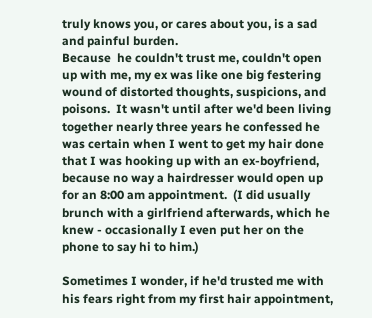truly knows you, or cares about you, is a sad and painful burden.
Because  he couldn't trust me, couldn't open up with me, my ex was like one big festering wound of distorted thoughts, suspicions, and poisons.  It wasn't until after we'd been living together nearly three years he confessed he was certain when I went to get my hair done that I was hooking up with an ex-boyfriend, because no way a hairdresser would open up for an 8:00 am appointment.  (I did usually brunch with a girlfriend afterwards, which he knew - occasionally I even put her on the phone to say hi to him.)

Sometimes I wonder, if he'd trusted me with his fears right from my first hair appointment,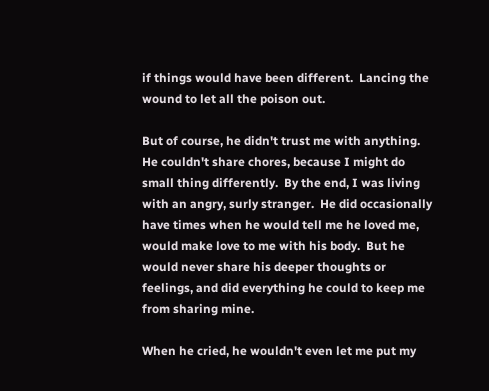if things would have been different.  Lancing the wound to let all the poison out.

But of course, he didn't trust me with anything.  He couldn't share chores, because I might do small thing differently.  By the end, I was living with an angry, surly stranger.  He did occasionally have times when he would tell me he loved me, would make love to me with his body.  But he would never share his deeper thoughts or feelings, and did everything he could to keep me from sharing mine.

When he cried, he wouldn't even let me put my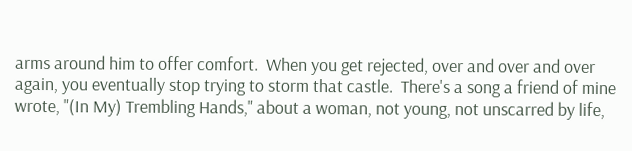arms around him to offer comfort.  When you get rejected, over and over and over again, you eventually stop trying to storm that castle.  There's a song a friend of mine wrote, "(In My) Trembling Hands," about a woman, not young, not unscarred by life,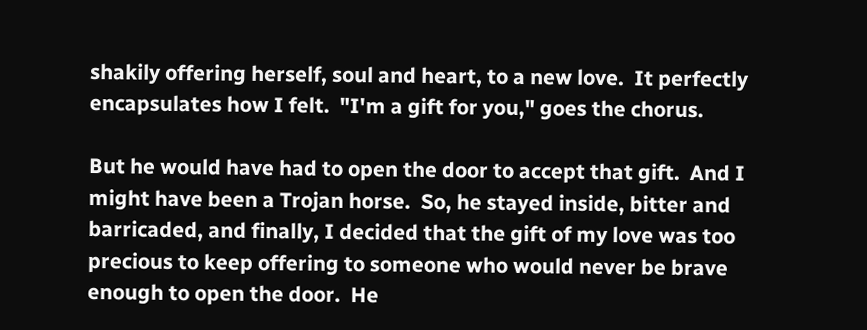shakily offering herself, soul and heart, to a new love.  It perfectly encapsulates how I felt.  "I'm a gift for you," goes the chorus.

But he would have had to open the door to accept that gift.  And I might have been a Trojan horse.  So, he stayed inside, bitter and barricaded, and finally, I decided that the gift of my love was too precious to keep offering to someone who would never be brave enough to open the door.  He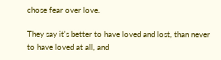chose fear over love.

They say it's better to have loved and lost, than never to have loved at all, and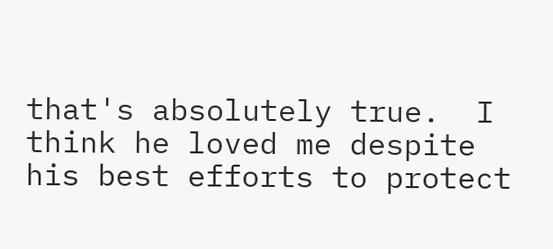that's absolutely true.  I think he loved me despite his best efforts to protect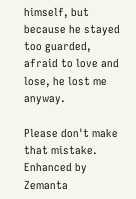himself, but because he stayed too guarded, afraid to love and lose, he lost me anyway.

Please don't make that mistake.
Enhanced by Zemanta